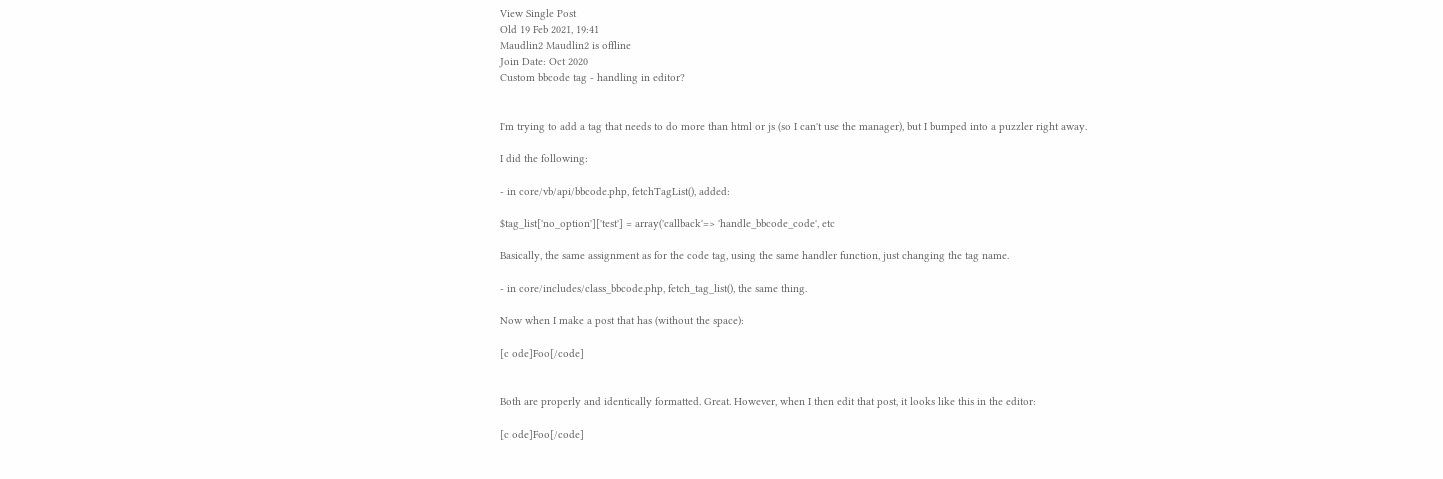View Single Post
Old 19 Feb 2021, 19:41
Maudlin2 Maudlin2 is offline
Join Date: Oct 2020
Custom bbcode tag - handling in editor?


I'm trying to add a tag that needs to do more than html or js (so I can't use the manager), but I bumped into a puzzler right away.

I did the following:

- in core/vb/api/bbcode.php, fetchTagList(), added:

$tag_list['no_option']['test'] = array('callback'=> 'handle_bbcode_code', etc

Basically, the same assignment as for the code tag, using the same handler function, just changing the tag name.

- in core/includes/class_bbcode.php, fetch_tag_list(), the same thing.

Now when I make a post that has (without the space):

[c ode]Foo[/code]


Both are properly and identically formatted. Great. However, when I then edit that post, it looks like this in the editor:

[c ode]Foo[/code]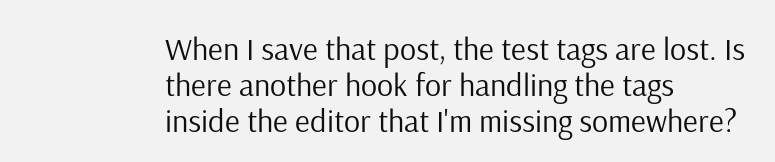When I save that post, the test tags are lost. Is there another hook for handling the tags inside the editor that I'm missing somewhere?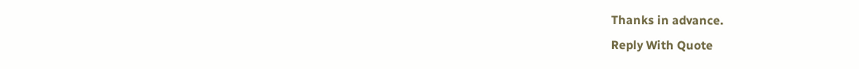Thanks in advance.
Reply With Quote